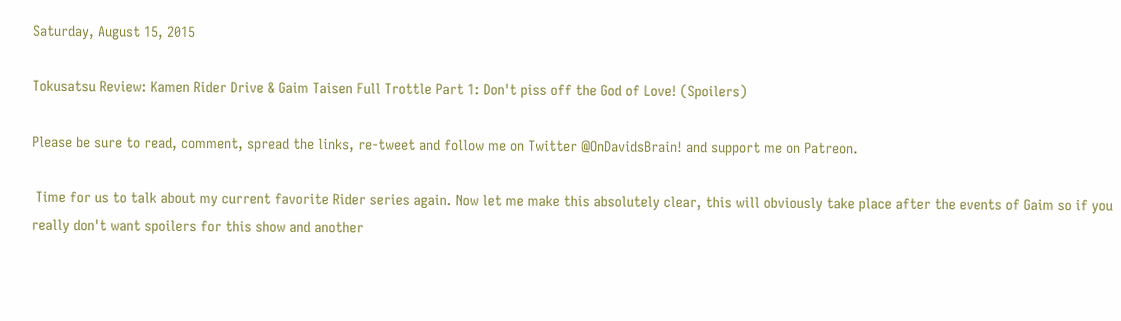Saturday, August 15, 2015

Tokusatsu Review: Kamen Rider Drive & Gaim Taisen Full Trottle Part 1: Don't piss off the God of Love! (Spoilers)

Please be sure to read, comment, spread the links, re-tweet and follow me on Twitter @OnDavidsBrain! and support me on Patreon.

 Time for us to talk about my current favorite Rider series again. Now let me make this absolutely clear, this will obviously take place after the events of Gaim so if you really don't want spoilers for this show and another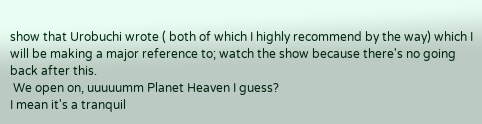show that Urobuchi wrote ( both of which I highly recommend by the way) which I will be making a major reference to; watch the show because there's no going back after this.
 We open on, uuuuumm Planet Heaven I guess?
I mean it's a tranquil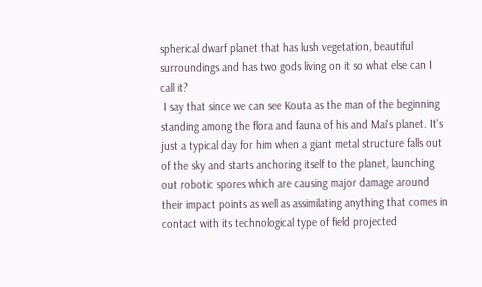spherical dwarf planet that has lush vegetation, beautiful surroundings and has two gods living on it so what else can I call it?
 I say that since we can see Kouta as the man of the beginning standing among the flora and fauna of his and Mai's planet. It's just a typical day for him when a giant metal structure falls out of the sky and starts anchoring itself to the planet, launching out robotic spores which are causing major damage around their impact points as well as assimilating anything that comes in contact with its technological type of field projected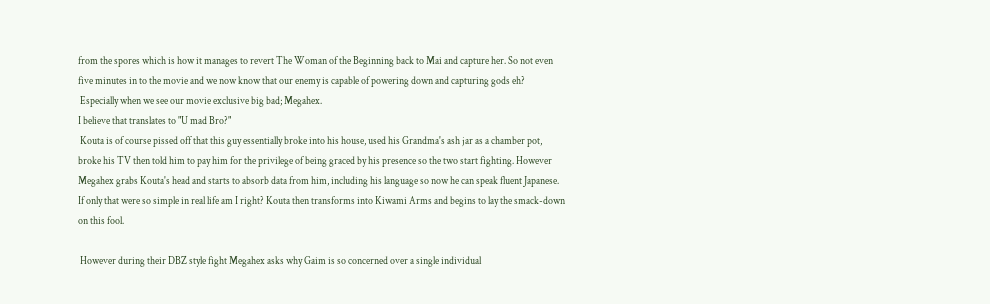from the spores which is how it manages to revert The Woman of the Beginning back to Mai and capture her. So not even five minutes in to the movie and we now know that our enemy is capable of powering down and capturing gods eh?
 Especially when we see our movie exclusive big bad; Megahex.
I believe that translates to "U mad Bro?"
 Kouta is of course pissed off that this guy essentially broke into his house, used his Grandma's ash jar as a chamber pot, broke his TV then told him to pay him for the privilege of being graced by his presence so the two start fighting. However Megahex grabs Kouta's head and starts to absorb data from him, including his language so now he can speak fluent Japanese. If only that were so simple in real life am I right? Kouta then transforms into Kiwami Arms and begins to lay the smack-down on this fool.

 However during their DBZ style fight Megahex asks why Gaim is so concerned over a single individual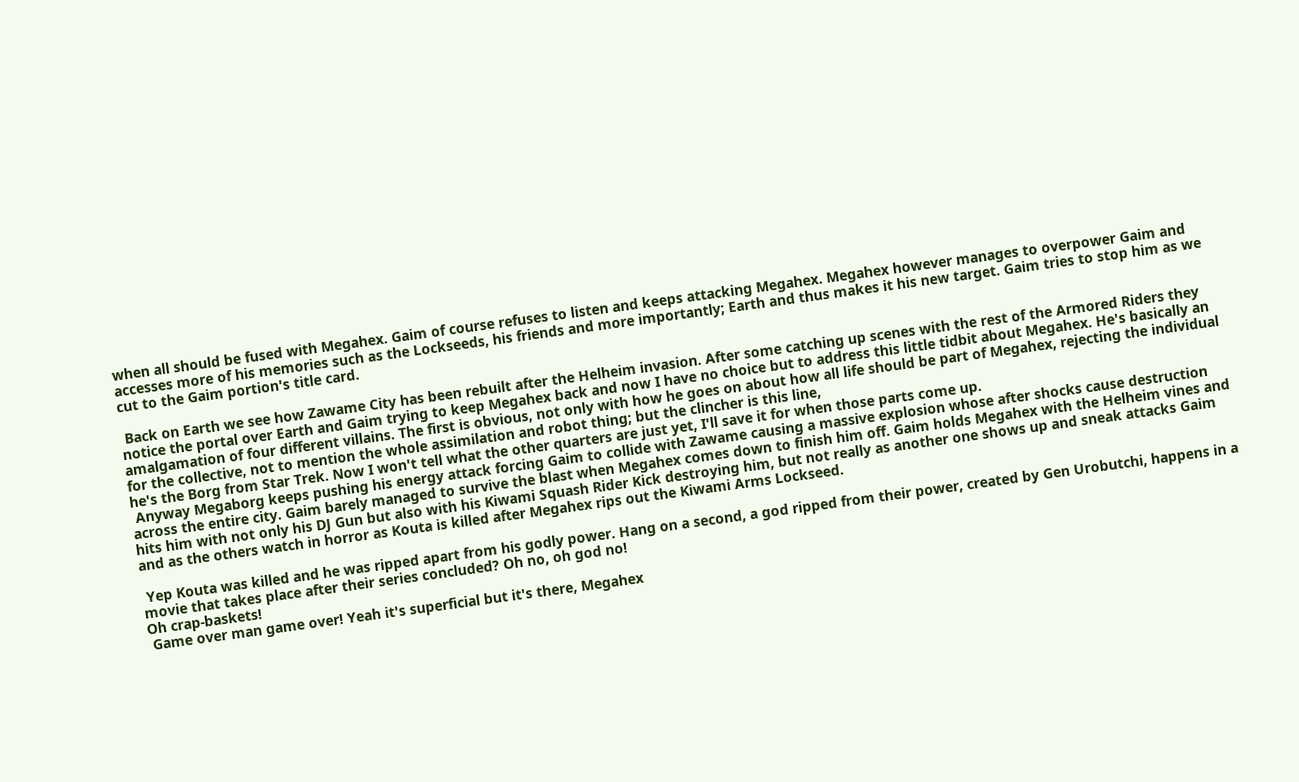when all should be fused with Megahex. Gaim of course refuses to listen and keeps attacking Megahex. Megahex however manages to overpower Gaim and accesses more of his memories such as the Lockseeds, his friends and more importantly; Earth and thus makes it his new target. Gaim tries to stop him as we cut to the Gaim portion's title card.

 Back on Earth we see how Zawame City has been rebuilt after the Helheim invasion. After some catching up scenes with the rest of the Armored Riders they notice the portal over Earth and Gaim trying to keep Megahex back and now I have no choice but to address this little tidbit about Megahex. He's basically an amalgamation of four different villains. The first is obvious, not only with how he goes on about how all life should be part of Megahex, rejecting the individual for the collective, not to mention the whole assimilation and robot thing; but the clincher is this line,
he's the Borg from Star Trek. Now I won't tell what the other quarters are just yet, I'll save it for when those parts come up.
 Anyway Megaborg keeps pushing his energy attack forcing Gaim to collide with Zawame causing a massive explosion whose after shocks cause destruction across the entire city. Gaim barely managed to survive the blast when Megahex comes down to finish him off. Gaim holds Megahex with the Helheim vines and hits him with not only his DJ Gun but also with his Kiwami Squash Rider Kick destroying him, but not really as another one shows up and sneak attacks Gaim and as the others watch in horror as Kouta is killed after Megahex rips out the Kiwami Arms Lockseed.

 Yep Kouta was killed and he was ripped apart from his godly power. Hang on a second, a god ripped from their power, created by Gen Urobutchi, happens in a movie that takes place after their series concluded? Oh no, oh god no!
Oh crap-baskets!
 Game over man game over! Yeah it's superficial but it's there, Megahex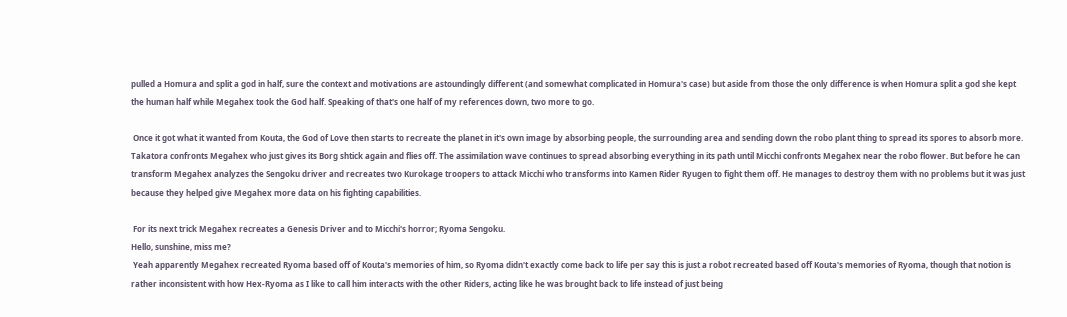pulled a Homura and split a god in half, sure the context and motivations are astoundingly different (and somewhat complicated in Homura's case) but aside from those the only difference is when Homura split a god she kept the human half while Megahex took the God half. Speaking of that's one half of my references down, two more to go.

 Once it got what it wanted from Kouta, the God of Love then starts to recreate the planet in it's own image by absorbing people, the surrounding area and sending down the robo plant thing to spread its spores to absorb more. Takatora confronts Megahex who just gives its Borg shtick again and flies off. The assimilation wave continues to spread absorbing everything in its path until Micchi confronts Megahex near the robo flower. But before he can transform Megahex analyzes the Sengoku driver and recreates two Kurokage troopers to attack Micchi who transforms into Kamen Rider Ryugen to fight them off. He manages to destroy them with no problems but it was just because they helped give Megahex more data on his fighting capabilities.

 For its next trick Megahex recreates a Genesis Driver and to Micchi's horror; Ryoma Sengoku.
Hello, sunshine, miss me?
 Yeah apparently Megahex recreated Ryoma based off of Kouta's memories of him, so Ryoma didn't exactly come back to life per say this is just a robot recreated based off Kouta's memories of Ryoma, though that notion is rather inconsistent with how Hex-Ryoma as I like to call him interacts with the other Riders, acting like he was brought back to life instead of just being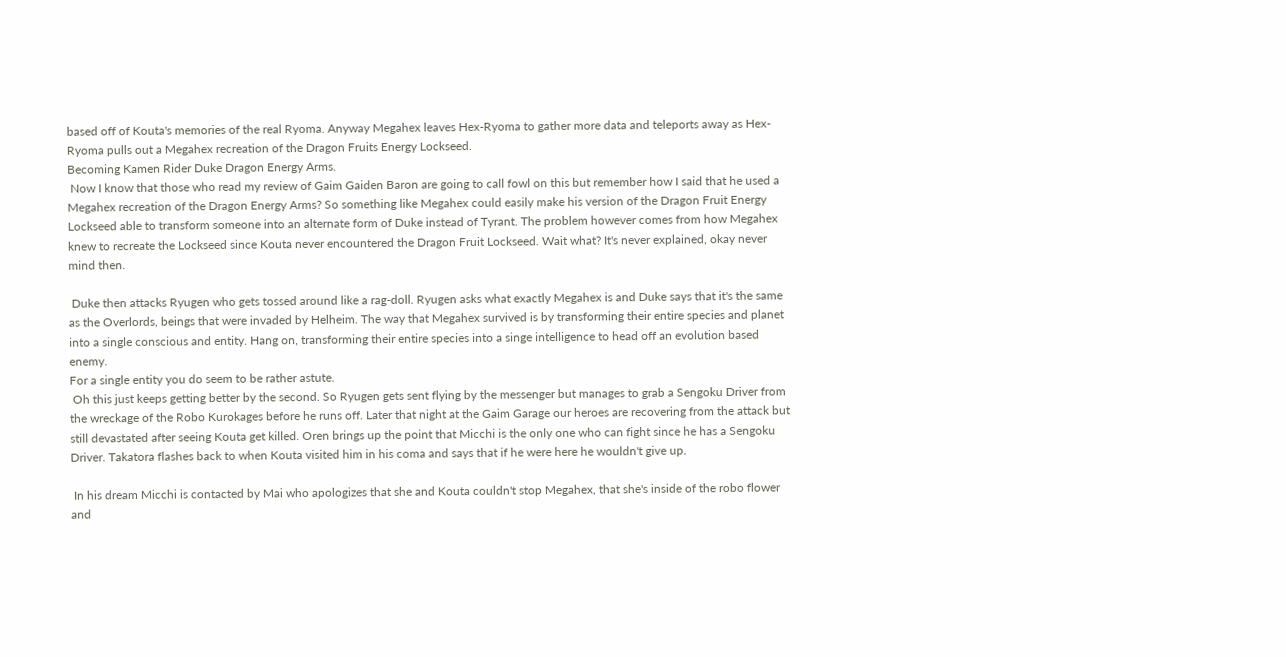based off of Kouta's memories of the real Ryoma. Anyway Megahex leaves Hex-Ryoma to gather more data and teleports away as Hex-Ryoma pulls out a Megahex recreation of the Dragon Fruits Energy Lockseed.
Becoming Kamen Rider Duke Dragon Energy Arms.
 Now I know that those who read my review of Gaim Gaiden Baron are going to call fowl on this but remember how I said that he used a Megahex recreation of the Dragon Energy Arms? So something like Megahex could easily make his version of the Dragon Fruit Energy Lockseed able to transform someone into an alternate form of Duke instead of Tyrant. The problem however comes from how Megahex knew to recreate the Lockseed since Kouta never encountered the Dragon Fruit Lockseed. Wait what? It's never explained, okay never mind then.

 Duke then attacks Ryugen who gets tossed around like a rag-doll. Ryugen asks what exactly Megahex is and Duke says that it's the same as the Overlords, beings that were invaded by Helheim. The way that Megahex survived is by transforming their entire species and planet into a single conscious and entity. Hang on, transforming their entire species into a singe intelligence to head off an evolution based enemy.
For a single entity you do seem to be rather astute.
 Oh this just keeps getting better by the second. So Ryugen gets sent flying by the messenger but manages to grab a Sengoku Driver from the wreckage of the Robo Kurokages before he runs off. Later that night at the Gaim Garage our heroes are recovering from the attack but still devastated after seeing Kouta get killed. Oren brings up the point that Micchi is the only one who can fight since he has a Sengoku Driver. Takatora flashes back to when Kouta visited him in his coma and says that if he were here he wouldn't give up.

 In his dream Micchi is contacted by Mai who apologizes that she and Kouta couldn't stop Megahex, that she's inside of the robo flower and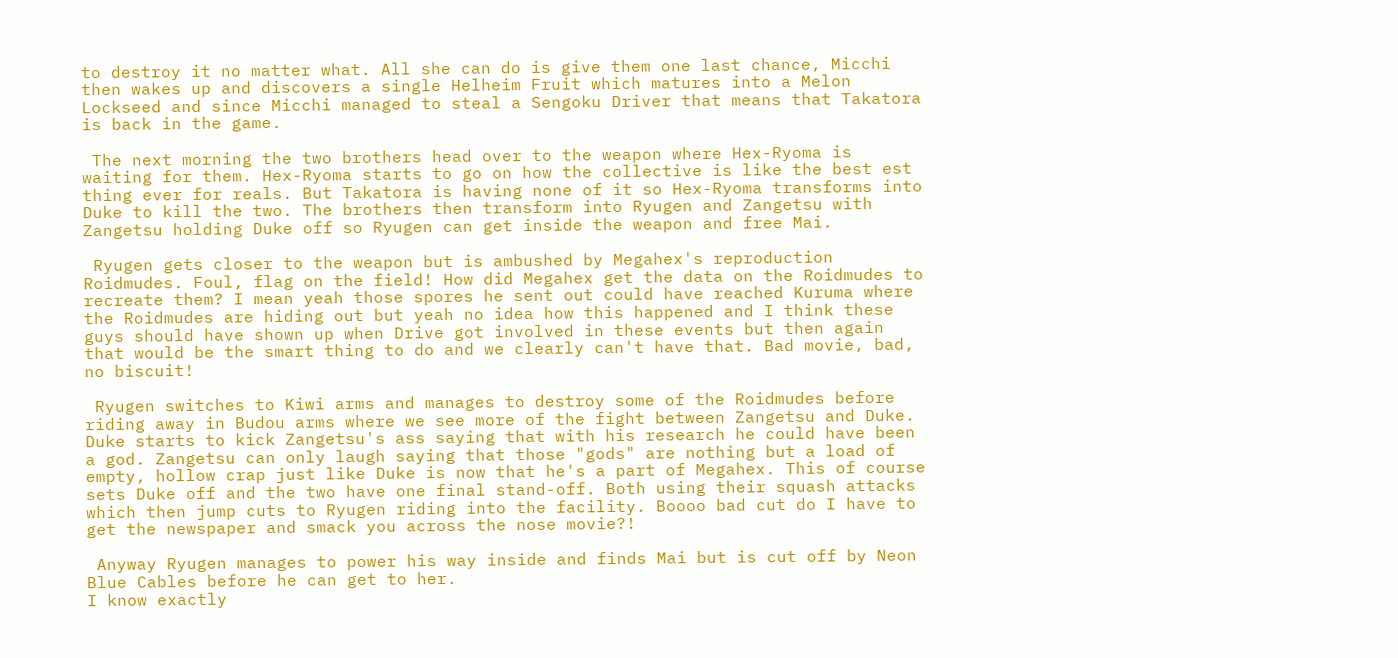to destroy it no matter what. All she can do is give them one last chance, Micchi then wakes up and discovers a single Helheim Fruit which matures into a Melon Lockseed and since Micchi managed to steal a Sengoku Driver that means that Takatora is back in the game.

 The next morning the two brothers head over to the weapon where Hex-Ryoma is waiting for them. Hex-Ryoma starts to go on how the collective is like the best est thing ever for reals. But Takatora is having none of it so Hex-Ryoma transforms into Duke to kill the two. The brothers then transform into Ryugen and Zangetsu with Zangetsu holding Duke off so Ryugen can get inside the weapon and free Mai.

 Ryugen gets closer to the weapon but is ambushed by Megahex's reproduction Roidmudes. Foul, flag on the field! How did Megahex get the data on the Roidmudes to recreate them? I mean yeah those spores he sent out could have reached Kuruma where the Roidmudes are hiding out but yeah no idea how this happened and I think these guys should have shown up when Drive got involved in these events but then again that would be the smart thing to do and we clearly can't have that. Bad movie, bad, no biscuit!

 Ryugen switches to Kiwi arms and manages to destroy some of the Roidmudes before riding away in Budou arms where we see more of the fight between Zangetsu and Duke. Duke starts to kick Zangetsu's ass saying that with his research he could have been a god. Zangetsu can only laugh saying that those "gods" are nothing but a load of empty, hollow crap just like Duke is now that he's a part of Megahex. This of course sets Duke off and the two have one final stand-off. Both using their squash attacks which then jump cuts to Ryugen riding into the facility. Boooo bad cut do I have to get the newspaper and smack you across the nose movie?!

 Anyway Ryugen manages to power his way inside and finds Mai but is cut off by Neon Blue Cables before he can get to her.
I know exactly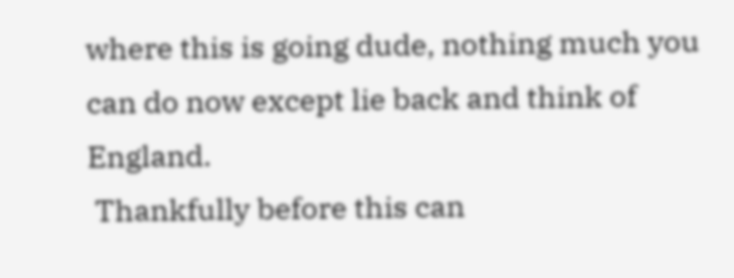where this is going dude, nothing much you can do now except lie back and think of England.
 Thankfully before this can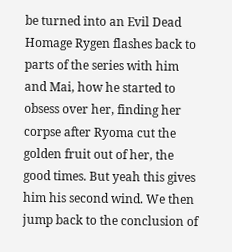be turned into an Evil Dead Homage Rygen flashes back to parts of the series with him and Mai, how he started to obsess over her, finding her corpse after Ryoma cut the golden fruit out of her, the good times. But yeah this gives him his second wind. We then jump back to the conclusion of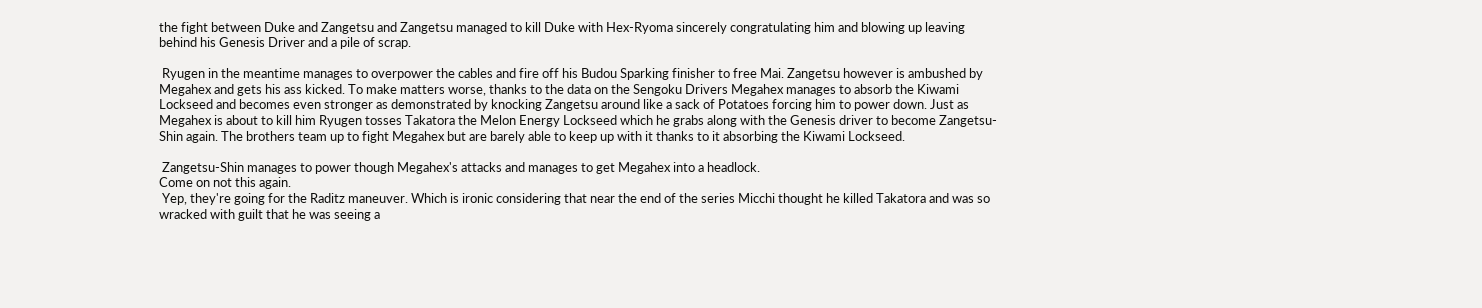the fight between Duke and Zangetsu and Zangetsu managed to kill Duke with Hex-Ryoma sincerely congratulating him and blowing up leaving behind his Genesis Driver and a pile of scrap.

 Ryugen in the meantime manages to overpower the cables and fire off his Budou Sparking finisher to free Mai. Zangetsu however is ambushed by Megahex and gets his ass kicked. To make matters worse, thanks to the data on the Sengoku Drivers Megahex manages to absorb the Kiwami Lockseed and becomes even stronger as demonstrated by knocking Zangetsu around like a sack of Potatoes forcing him to power down. Just as Megahex is about to kill him Ryugen tosses Takatora the Melon Energy Lockseed which he grabs along with the Genesis driver to become Zangetsu-Shin again. The brothers team up to fight Megahex but are barely able to keep up with it thanks to it absorbing the Kiwami Lockseed.

 Zangetsu-Shin manages to power though Megahex's attacks and manages to get Megahex into a headlock.
Come on not this again.
 Yep, they're going for the Raditz maneuver. Which is ironic considering that near the end of the series Micchi thought he killed Takatora and was so wracked with guilt that he was seeing a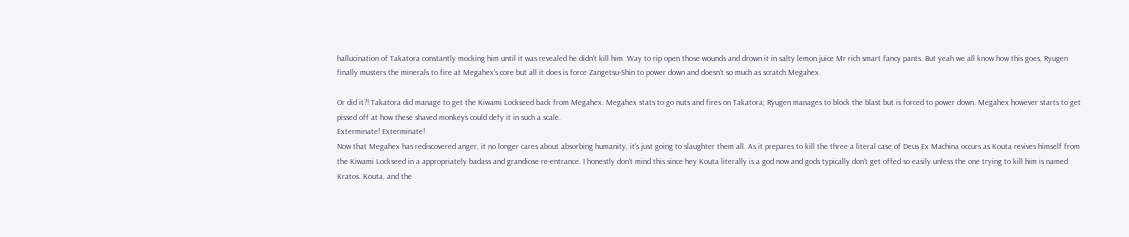hallucination of Takatora constantly mocking him until it was revealed he didn't kill him. Way to rip open those wounds and drown it in salty lemon juice Mr rich smart fancy pants. But yeah we all know how this goes, Ryugen finally musters the minerals to fire at Megahex's core but all it does is force Zangetsu-Shin to power down and doesn't so much as scratch Megahex.

Or did it?! Takatora did manage to get the Kiwami Lockseed back from Megahex. Megahex stats to go nuts and fires on Takatora; Ryugen manages to block the blast but is forced to power down. Megahex however starts to get pissed off at how these shaved monkeys could defy it in such a scale.
Exterminate! Exterminate!
Now that Megahex has rediscovered anger, it no longer cares about absorbing humanity, it's just going to slaughter them all. As it prepares to kill the three a literal case of Deus Ex Machina occurs as Kouta revives himself from the Kiwami Lockseed in a appropriately badass and grandiose re-entrance. I honestly don't mind this since hey Kouta literally is a god now and gods typically don't get offed so easily unless the one trying to kill him is named Kratos. Kouta, and the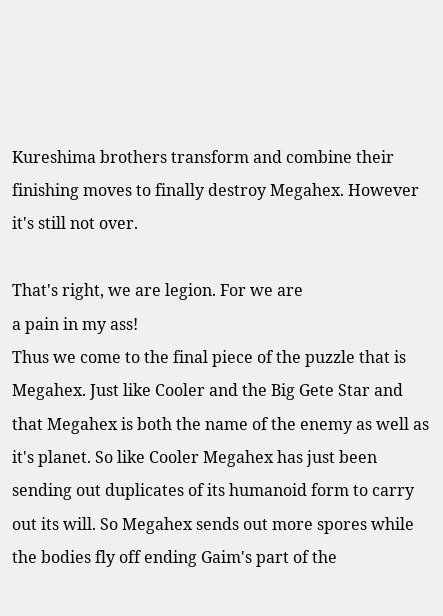Kureshima brothers transform and combine their finishing moves to finally destroy Megahex. However it's still not over.

That's right, we are legion. For we are
a pain in my ass!
Thus we come to the final piece of the puzzle that is Megahex. Just like Cooler and the Big Gete Star and that Megahex is both the name of the enemy as well as it's planet. So like Cooler Megahex has just been sending out duplicates of its humanoid form to carry out its will. So Megahex sends out more spores while the bodies fly off ending Gaim's part of the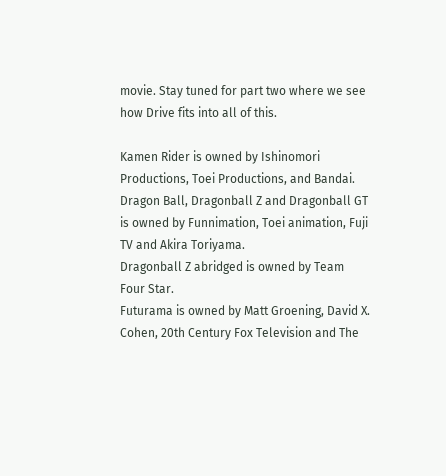movie. Stay tuned for part two where we see how Drive fits into all of this.

Kamen Rider is owned by Ishinomori Productions, Toei Productions, and Bandai.
Dragon Ball, Dragonball Z and Dragonball GT is owned by Funnimation, Toei animation, Fuji TV and Akira Toriyama.
Dragonball Z abridged is owned by Team Four Star.
Futurama is owned by Matt Groening, David X. Cohen, 20th Century Fox Television and The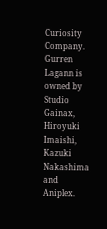Curiosity Company.
Gurren Lagann is owned by Studio Gainax, Hiroyuki Imaishi, Kazuki Nakashima and Aniplex.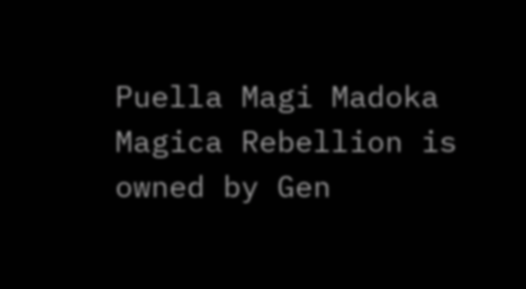Puella Magi Madoka Magica Rebellion is owned by Gen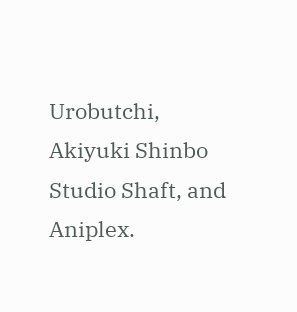Urobutchi, Akiyuki Shinbo Studio Shaft, and Aniplex.